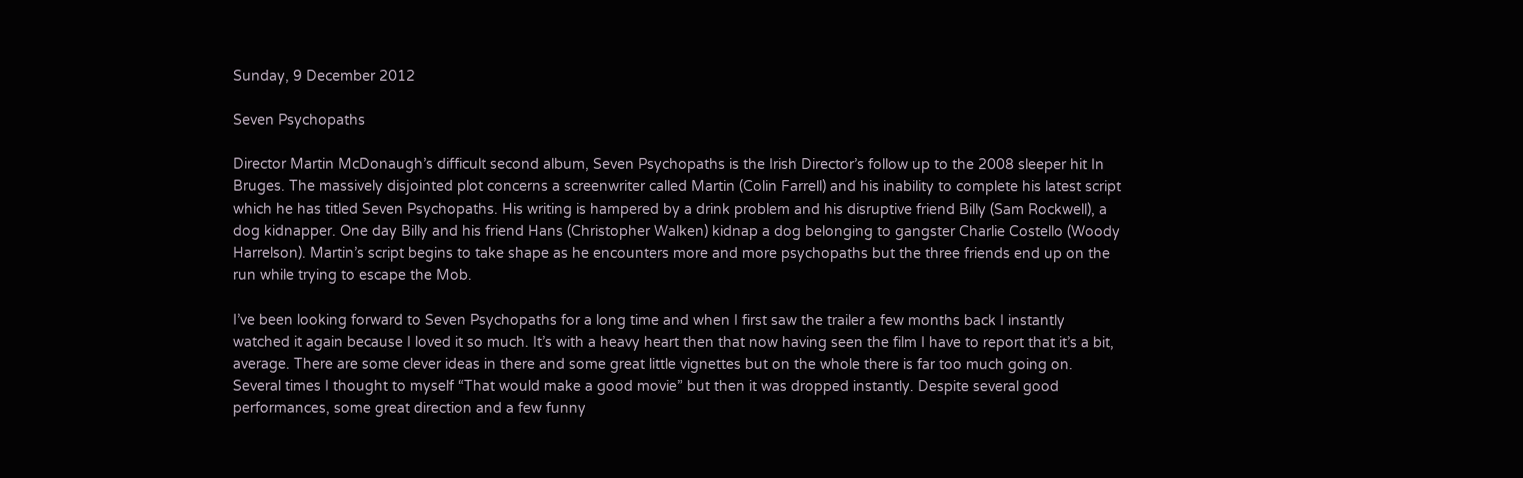Sunday, 9 December 2012

Seven Psychopaths

Director Martin McDonaugh’s difficult second album, Seven Psychopaths is the Irish Director’s follow up to the 2008 sleeper hit In Bruges. The massively disjointed plot concerns a screenwriter called Martin (Colin Farrell) and his inability to complete his latest script which he has titled Seven Psychopaths. His writing is hampered by a drink problem and his disruptive friend Billy (Sam Rockwell), a dog kidnapper. One day Billy and his friend Hans (Christopher Walken) kidnap a dog belonging to gangster Charlie Costello (Woody Harrelson). Martin’s script begins to take shape as he encounters more and more psychopaths but the three friends end up on the run while trying to escape the Mob.

I’ve been looking forward to Seven Psychopaths for a long time and when I first saw the trailer a few months back I instantly watched it again because I loved it so much. It’s with a heavy heart then that now having seen the film I have to report that it’s a bit, average. There are some clever ideas in there and some great little vignettes but on the whole there is far too much going on. Several times I thought to myself “That would make a good movie” but then it was dropped instantly. Despite several good performances, some great direction and a few funny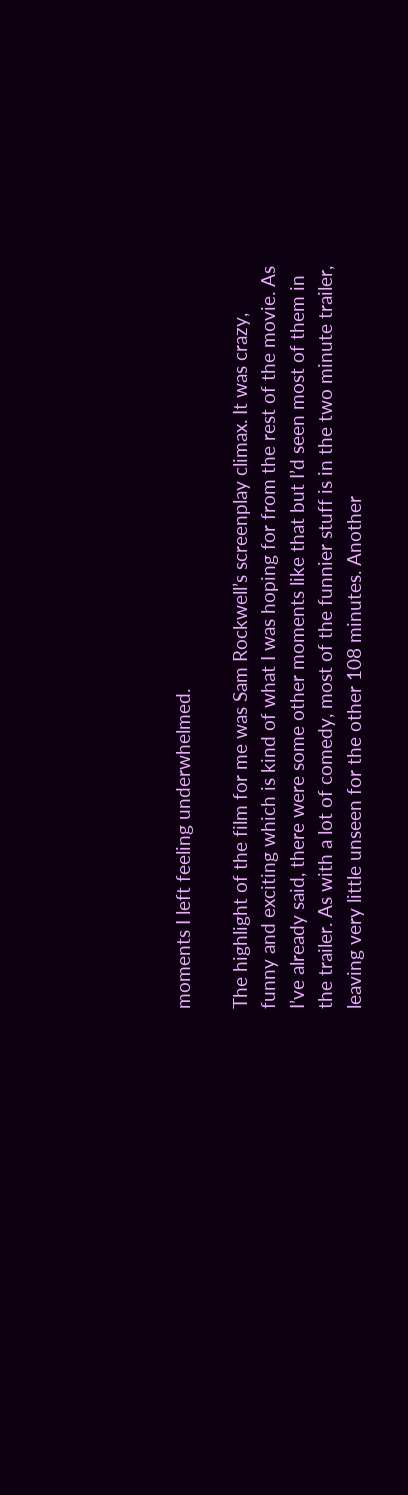moments I left feeling underwhelmed.

The highlight of the film for me was Sam Rockwell’s screenplay climax. It was crazy, funny and exciting which is kind of what I was hoping for from the rest of the movie. As I’ve already said, there were some other moments like that but I’d seen most of them in the trailer. As with a lot of comedy, most of the funnier stuff is in the two minute trailer, leaving very little unseen for the other 108 minutes. Another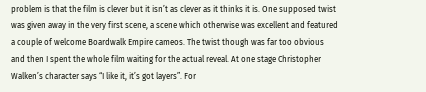problem is that the film is clever but it isn’t as clever as it thinks it is. One supposed twist was given away in the very first scene, a scene which otherwise was excellent and featured a couple of welcome Boardwalk Empire cameos. The twist though was far too obvious and then I spent the whole film waiting for the actual reveal. At one stage Christopher Walken’s character says “I like it, it’s got layers”. For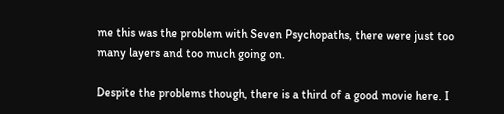me this was the problem with Seven Psychopaths, there were just too many layers and too much going on.

Despite the problems though, there is a third of a good movie here. I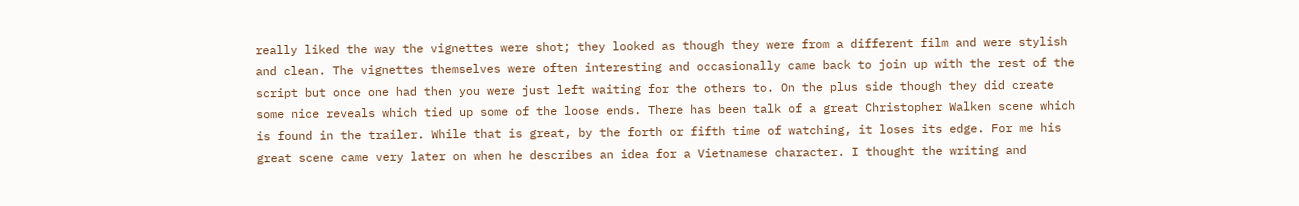really liked the way the vignettes were shot; they looked as though they were from a different film and were stylish and clean. The vignettes themselves were often interesting and occasionally came back to join up with the rest of the script but once one had then you were just left waiting for the others to. On the plus side though they did create some nice reveals which tied up some of the loose ends. There has been talk of a great Christopher Walken scene which is found in the trailer. While that is great, by the forth or fifth time of watching, it loses its edge. For me his great scene came very later on when he describes an idea for a Vietnamese character. I thought the writing and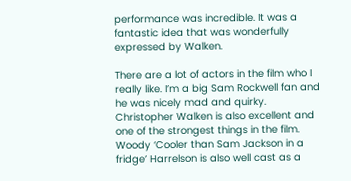performance was incredible. It was a fantastic idea that was wonderfully expressed by Walken.

There are a lot of actors in the film who I really like. I’m a big Sam Rockwell fan and he was nicely mad and quirky. Christopher Walken is also excellent and one of the strongest things in the film. Woody ‘Cooler than Sam Jackson in a fridge’ Harrelson is also well cast as a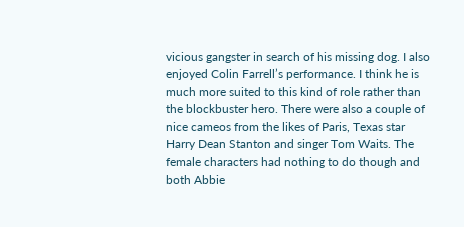vicious gangster in search of his missing dog. I also enjoyed Colin Farrell’s performance. I think he is much more suited to this kind of role rather than the blockbuster hero. There were also a couple of nice cameos from the likes of Paris, Texas star Harry Dean Stanton and singer Tom Waits. The female characters had nothing to do though and both Abbie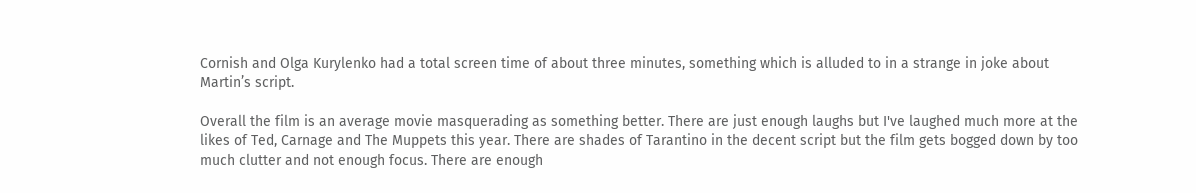Cornish and Olga Kurylenko had a total screen time of about three minutes, something which is alluded to in a strange in joke about Martin’s script.

Overall the film is an average movie masquerading as something better. There are just enough laughs but I've laughed much more at the likes of Ted, Carnage and The Muppets this year. There are shades of Tarantino in the decent script but the film gets bogged down by too much clutter and not enough focus. There are enough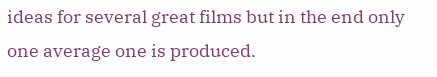ideas for several great films but in the end only one average one is produced.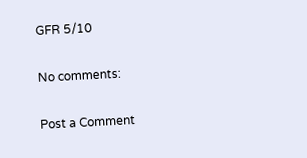GFR 5/10

No comments:

Post a Comment